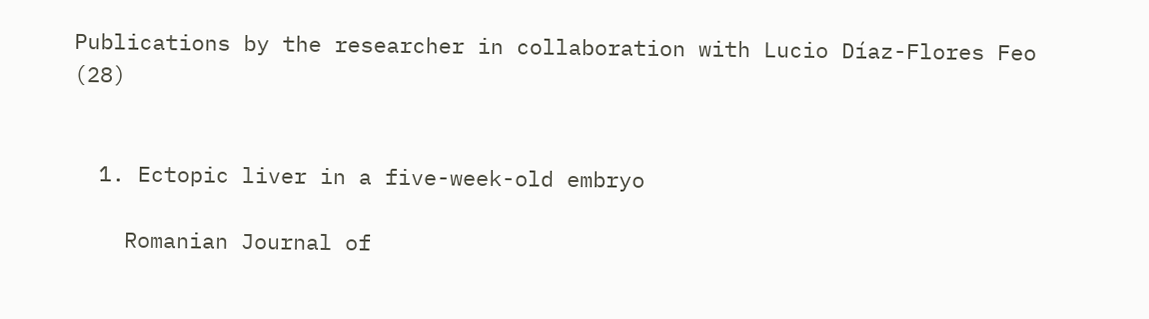Publications by the researcher in collaboration with Lucio Díaz-Flores Feo (28)


  1. Ectopic liver in a five-week-old embryo

    Romanian Journal of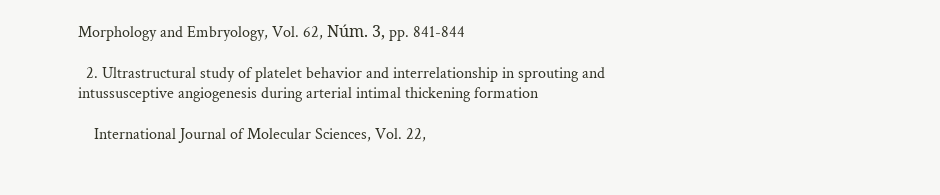Morphology and Embryology, Vol. 62, Núm. 3, pp. 841-844

  2. Ultrastructural study of platelet behavior and interrelationship in sprouting and intussusceptive angiogenesis during arterial intimal thickening formation

    International Journal of Molecular Sciences, Vol. 22,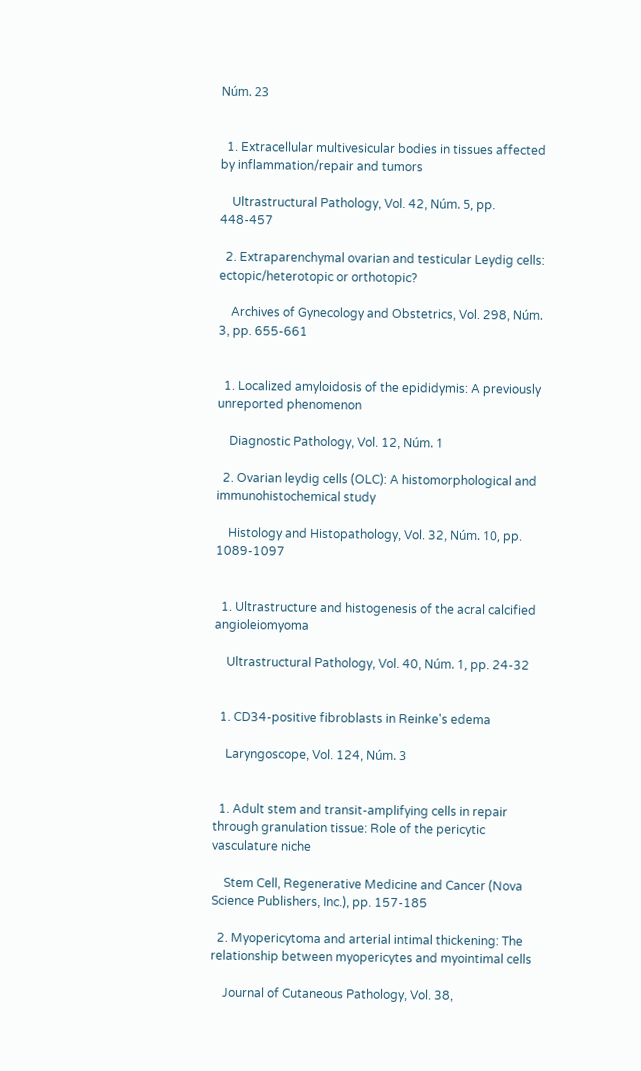Núm. 23


  1. Extracellular multivesicular bodies in tissues affected by inflammation/repair and tumors

    Ultrastructural Pathology, Vol. 42, Núm. 5, pp. 448-457

  2. Extraparenchymal ovarian and testicular Leydig cells: ectopic/heterotopic or orthotopic?

    Archives of Gynecology and Obstetrics, Vol. 298, Núm. 3, pp. 655-661


  1. Localized amyloidosis of the epididymis: A previously unreported phenomenon

    Diagnostic Pathology, Vol. 12, Núm. 1

  2. Ovarian leydig cells (OLC): A histomorphological and immunohistochemical study

    Histology and Histopathology, Vol. 32, Núm. 10, pp. 1089-1097


  1. Ultrastructure and histogenesis of the acral calcified angioleiomyoma

    Ultrastructural Pathology, Vol. 40, Núm. 1, pp. 24-32


  1. CD34-positive fibroblasts in Reinke's edema

    Laryngoscope, Vol. 124, Núm. 3


  1. Adult stem and transit-amplifying cells in repair through granulation tissue: Role of the pericytic vasculature niche

    Stem Cell, Regenerative Medicine and Cancer (Nova Science Publishers, Inc.), pp. 157-185

  2. Myopericytoma and arterial intimal thickening: The relationship between myopericytes and myointimal cells

    Journal of Cutaneous Pathology, Vol. 38,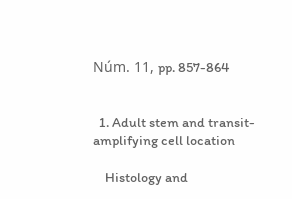Núm. 11, pp. 857-864


  1. Adult stem and transit-amplifying cell location

    Histology and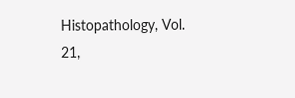Histopathology, Vol. 21,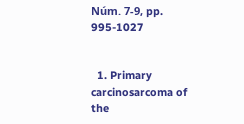Núm. 7-9, pp. 995-1027


  1. Primary carcinosarcoma of the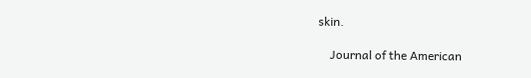skin.

    Journal of the American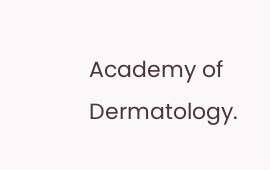Academy of Dermatology.